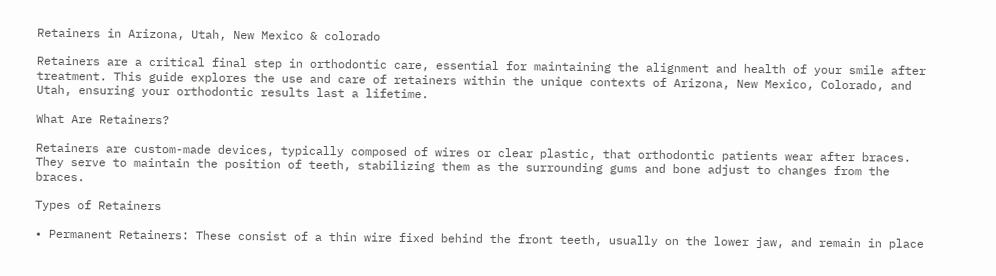Retainers in Arizona, Utah, New Mexico & colorado

Retainers are a critical final step in orthodontic care, essential for maintaining the alignment and health of your smile after treatment. This guide explores the use and care of retainers within the unique contexts of Arizona, New Mexico, Colorado, and Utah, ensuring your orthodontic results last a lifetime.

What Are Retainers?

Retainers are custom-made devices, typically composed of wires or clear plastic, that orthodontic patients wear after braces. They serve to maintain the position of teeth, stabilizing them as the surrounding gums and bone adjust to changes from the braces.

Types of Retainers

• Permanent Retainers: These consist of a thin wire fixed behind the front teeth, usually on the lower jaw, and remain in place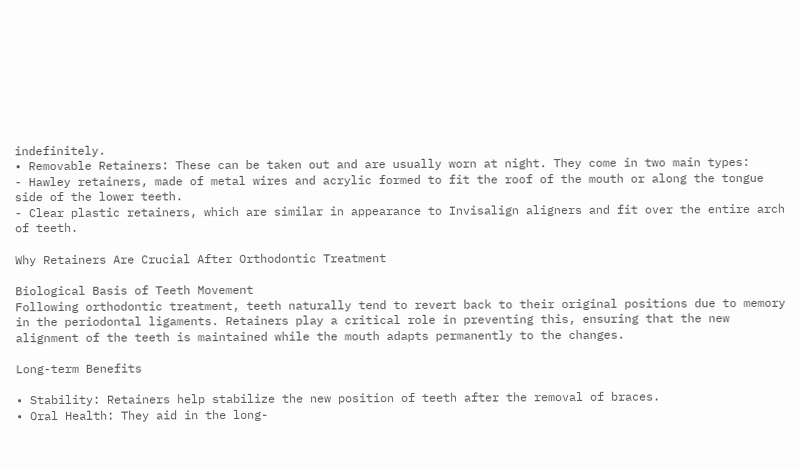indefinitely.
• Removable Retainers: These can be taken out and are usually worn at night. They come in two main types:
- Hawley retainers, made of metal wires and acrylic formed to fit the roof of the mouth or along the tongue side of the lower teeth.
- Clear plastic retainers, which are similar in appearance to Invisalign aligners and fit over the entire arch of teeth.

Why Retainers Are Crucial After Orthodontic Treatment

Biological Basis of Teeth Movement
Following orthodontic treatment, teeth naturally tend to revert back to their original positions due to memory in the periodontal ligaments. Retainers play a critical role in preventing this, ensuring that the new alignment of the teeth is maintained while the mouth adapts permanently to the changes.

Long-term Benefits

• Stability: Retainers help stabilize the new position of teeth after the removal of braces.
• Oral Health: They aid in the long-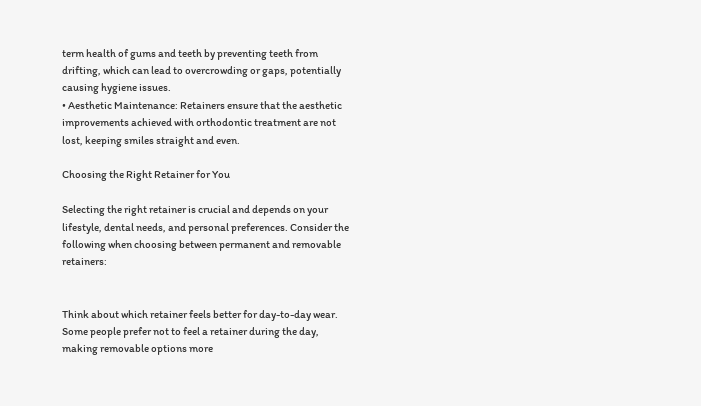term health of gums and teeth by preventing teeth from drifting, which can lead to overcrowding or gaps, potentially causing hygiene issues.
• Aesthetic Maintenance: Retainers ensure that the aesthetic improvements achieved with orthodontic treatment are not lost, keeping smiles straight and even.

Choosing the Right Retainer for You

Selecting the right retainer is crucial and depends on your lifestyle, dental needs, and personal preferences. Consider the following when choosing between permanent and removable retainers:


Think about which retainer feels better for day-to-day wear. Some people prefer not to feel a retainer during the day, making removable options more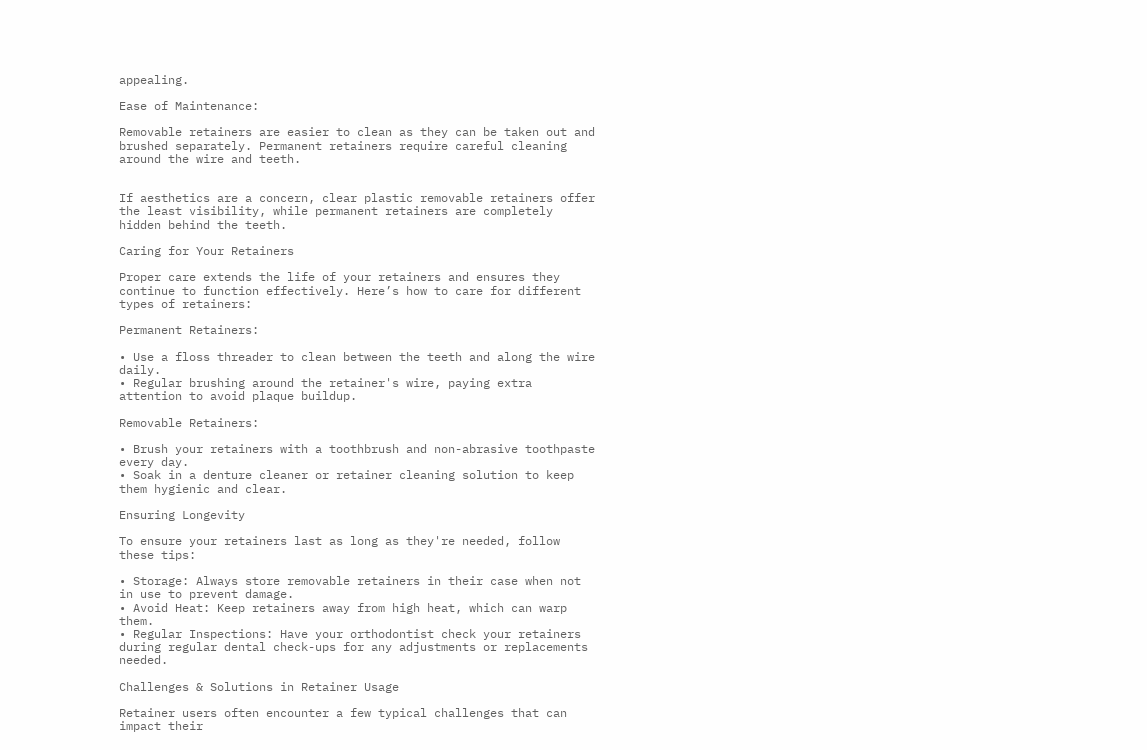appealing.

Ease of Maintenance:

Removable retainers are easier to clean as they can be taken out and brushed separately. Permanent retainers require careful cleaning around the wire and teeth.


If aesthetics are a concern, clear plastic removable retainers offer the least visibility, while permanent retainers are completely hidden behind the teeth.

Caring for Your Retainers

Proper care extends the life of your retainers and ensures they continue to function effectively. Here’s how to care for different types of retainers:

Permanent Retainers:

• Use a floss threader to clean between the teeth and along the wire daily.
• Regular brushing around the retainer's wire, paying extra attention to avoid plaque buildup.

Removable Retainers:

• Brush your retainers with a toothbrush and non-abrasive toothpaste every day.
• Soak in a denture cleaner or retainer cleaning solution to keep them hygienic and clear.

Ensuring Longevity

To ensure your retainers last as long as they're needed, follow these tips:

• Storage: Always store removable retainers in their case when not in use to prevent damage.
• Avoid Heat: Keep retainers away from high heat, which can warp them.
• Regular Inspections: Have your orthodontist check your retainers during regular dental check-ups for any adjustments or replacements needed.

Challenges & Solutions in Retainer Usage

Retainer users often encounter a few typical challenges that can impact their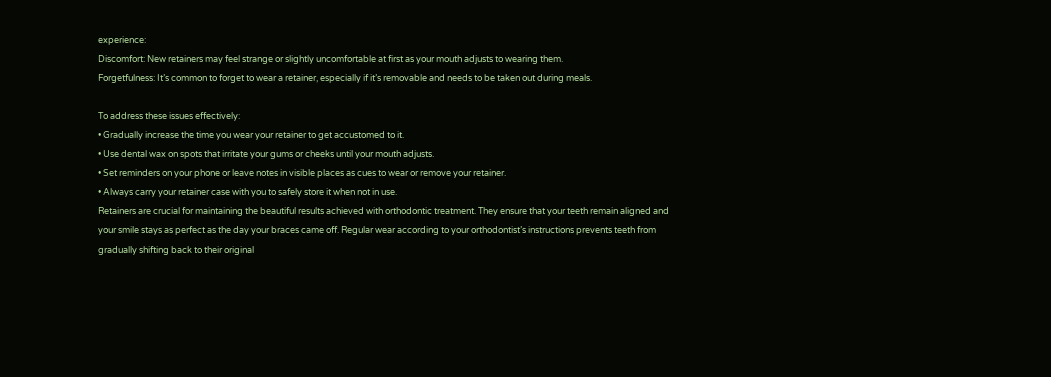experience:
Discomfort: New retainers may feel strange or slightly uncomfortable at first as your mouth adjusts to wearing them.
Forgetfulness: It’s common to forget to wear a retainer, especially if it’s removable and needs to be taken out during meals.

To address these issues effectively:
• Gradually increase the time you wear your retainer to get accustomed to it.
• Use dental wax on spots that irritate your gums or cheeks until your mouth adjusts.
• Set reminders on your phone or leave notes in visible places as cues to wear or remove your retainer.
• Always carry your retainer case with you to safely store it when not in use.
Retainers are crucial for maintaining the beautiful results achieved with orthodontic treatment. They ensure that your teeth remain aligned and your smile stays as perfect as the day your braces came off. Regular wear according to your orthodontist’s instructions prevents teeth from gradually shifting back to their original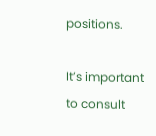positions.

It’s important to consult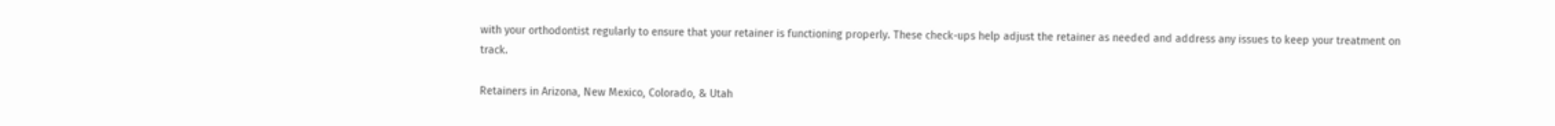with your orthodontist regularly to ensure that your retainer is functioning properly. These check-ups help adjust the retainer as needed and address any issues to keep your treatment on track.

Retainers in Arizona, New Mexico, Colorado, & Utah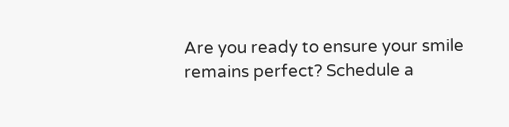Are you ready to ensure your smile remains perfect? Schedule a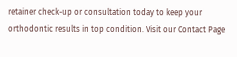retainer check-up or consultation today to keep your orthodontic results in top condition. Visit our Contact Page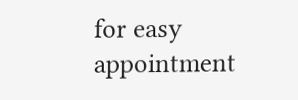for easy appointment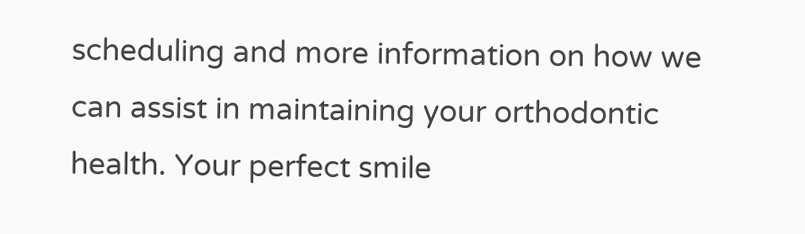scheduling and more information on how we can assist in maintaining your orthodontic health. Your perfect smile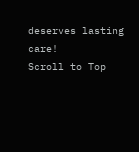deserves lasting care!
Scroll to Top